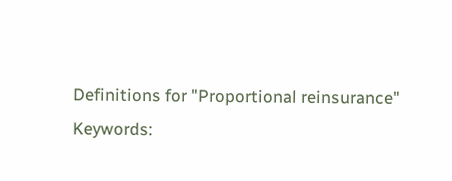Definitions for "Proportional reinsurance"
Keywords: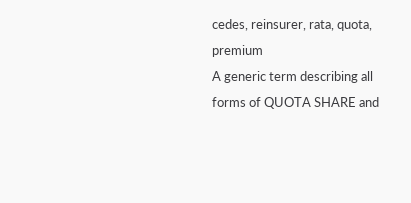cedes, reinsurer, rata, quota, premium
A generic term describing all forms of QUOTA SHARE and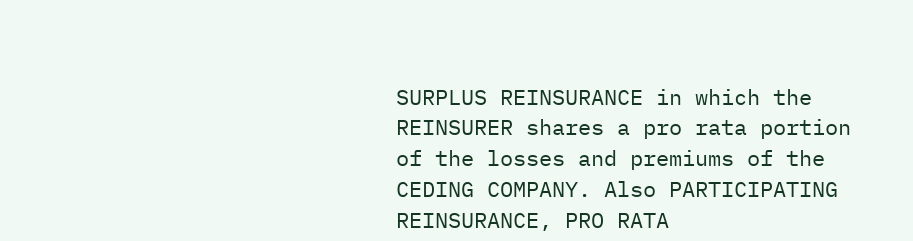SURPLUS REINSURANCE in which the REINSURER shares a pro rata portion of the losses and premiums of the CEDING COMPANY. Also PARTICIPATING REINSURANCE, PRO RATA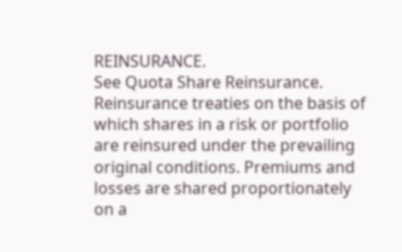REINSURANCE.
See Quota Share Reinsurance.
Reinsurance treaties on the basis of which shares in a risk or portfolio are reinsured under the prevailing original conditions. Premiums and losses are shared proportionately on a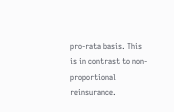pro-rata basis. This is in contrast to non-proportional reinsurance.